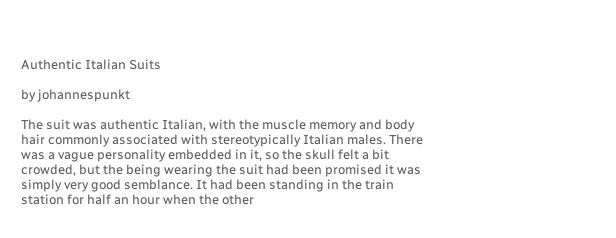Authentic Italian Suits

by johannespunkt

The suit was authentic Italian, with the muscle memory and body hair commonly associated with stereotypically Italian males. There was a vague personality embedded in it, so the skull felt a bit crowded, but the being wearing the suit had been promised it was simply very good semblance. It had been standing in the train station for half an hour when the other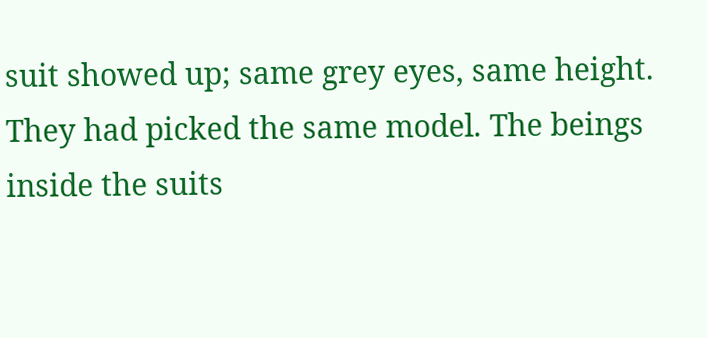suit showed up; same grey eyes, same height. They had picked the same model. The beings inside the suits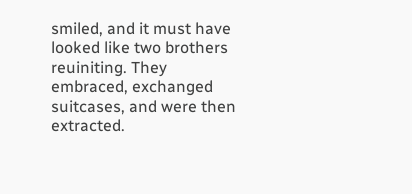smiled, and it must have looked like two brothers reuiniting. They embraced, exchanged suitcases, and were then extracted.